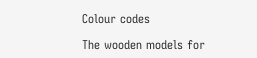Colour codes

The wooden models for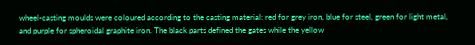wheel-casting moulds were coloured according to the casting material: red for grey iron, blue for steel, green for light metal, and purple for spheroidal graphite iron. The black parts defined the gates while the yellow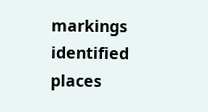markings identified places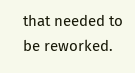that needed to be reworked.